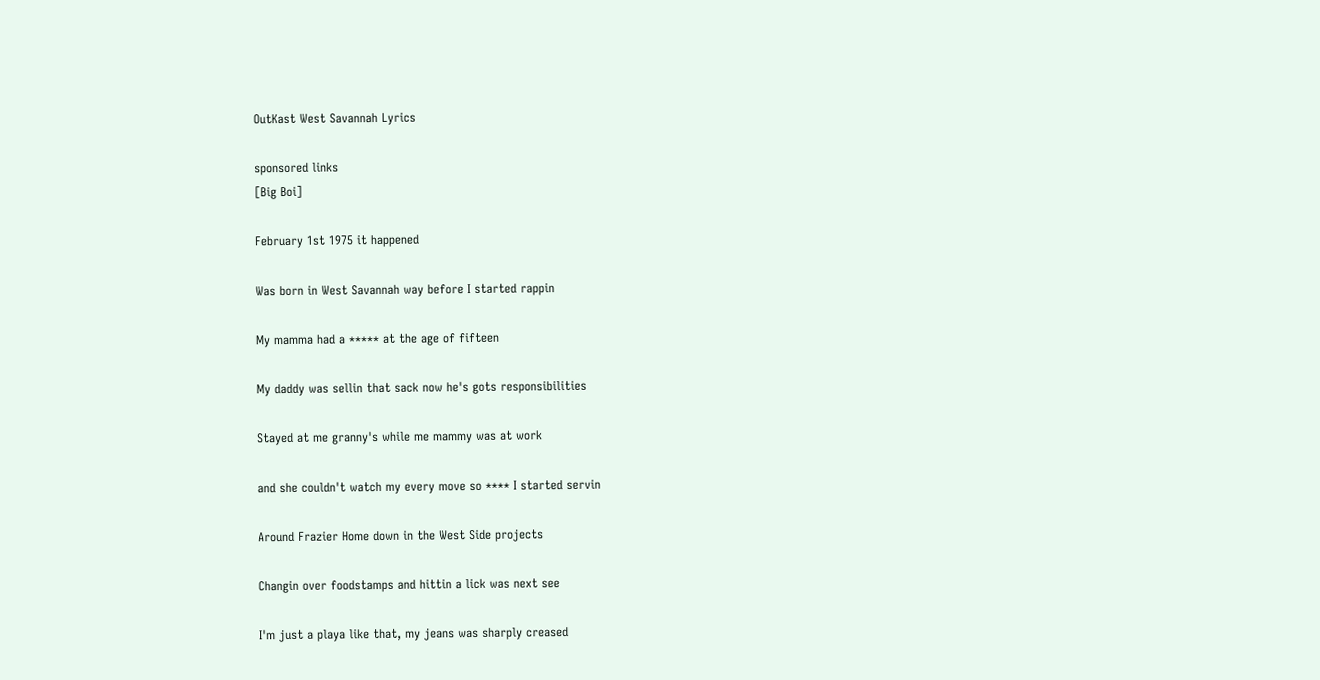OutKast West Savannah Lyrics

sponsored links
[Big Boi]

February 1st 1975 it happened

Was born in West Savannah way before I started rappin

My mamma had a ***** at the age of fifteen

My daddy was sellin that sack now he's gots responsibilities

Stayed at me granny's while me mammy was at work

and she couldn't watch my every move so **** I started servin

Around Frazier Home down in the West Side projects

Changin over foodstamps and hittin a lick was next see

I'm just a playa like that, my jeans was sharply creased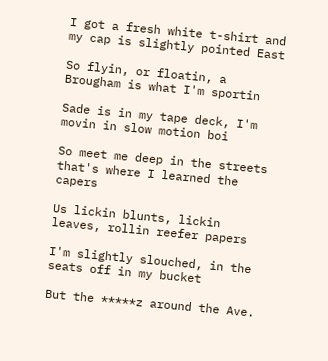I got a fresh white t-shirt and my cap is slightly pointed East

So flyin, or floatin, a Brougham is what I'm sportin

Sade is in my tape deck, I'm movin in slow motion boi

So meet me deep in the streets that's where I learned the capers

Us lickin blunts, lickin leaves, rollin reefer papers

I'm slightly slouched, in the seats off in my bucket

But the *****z around the Ave.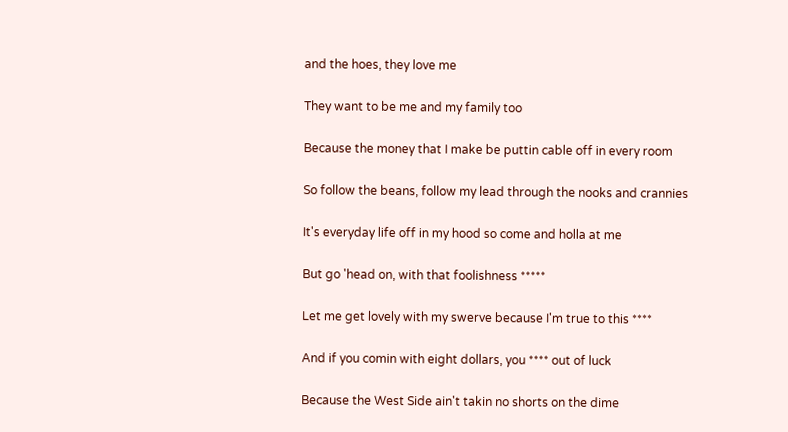and the hoes, they love me

They want to be me and my family too

Because the money that I make be puttin cable off in every room

So follow the beans, follow my lead through the nooks and crannies

It's everyday life off in my hood so come and holla at me

But go 'head on, with that foolishness *****

Let me get lovely with my swerve because I'm true to this ****

And if you comin with eight dollars, you **** out of luck

Because the West Side ain't takin no shorts on the dime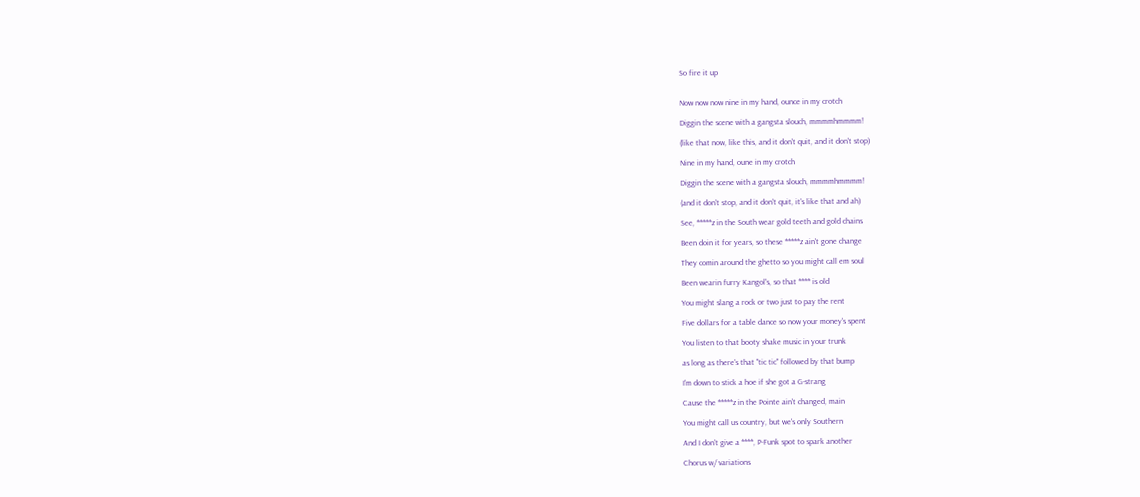So fire it up


Now now now nine in my hand, ounce in my crotch

Diggin the scene with a gangsta slouch, mmmmhmmmm!

(like that now, like this, and it don't quit, and it don't stop)

Nine in my hand, oune in my crotch

Diggin the scene with a gangsta slouch, mmmmhmmmm!

(and it don't stop, and it don't quit, it's like that and ah)

See, *****z in the South wear gold teeth and gold chains

Been doin it for years, so these *****z ain't gone change

They comin around the ghetto so you might call em soul

Been wearin furry Kangol's, so that **** is old

You might slang a rock or two just to pay the rent

Five dollars for a table dance so now your money's spent

You listen to that booty shake music in your trunk

as long as there's that "tic tic" followed by that bump

I'm down to stick a hoe if she got a G-strang

Cause the *****z in the Pointe ain't changed, main

You might call us country, but we's only Southern

And I don't give a ****, P-Funk spot to spark another

Chorus w/ variations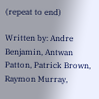(repeat to end)

Written by: Andre Benjamin, Antwan Patton, Patrick Brown, Raymon Murray,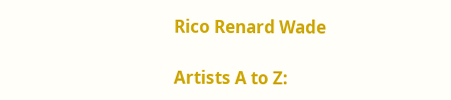Rico Renard Wade

Artists A to Z: